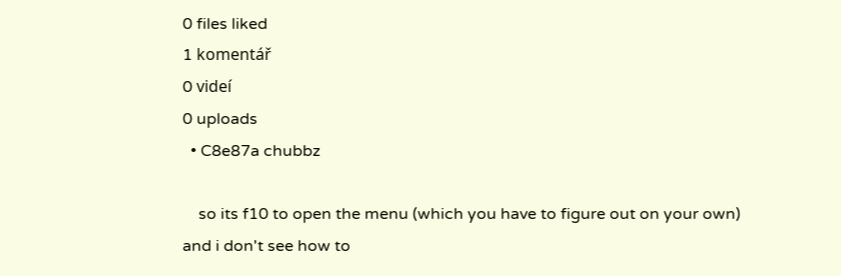0 files liked
1 komentář
0 videí
0 uploads
  • C8e87a chubbz

    so its f10 to open the menu (which you have to figure out on your own) and i don't see how to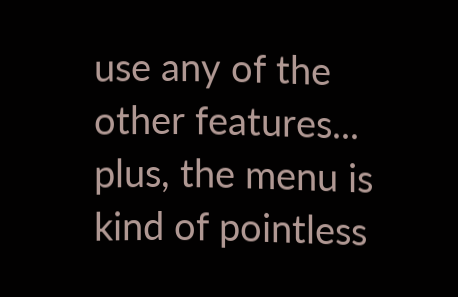use any of the other features... plus, the menu is kind of pointless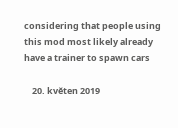considering that people using this mod most likely already have a trainer to spawn cars

    20. květen 2019